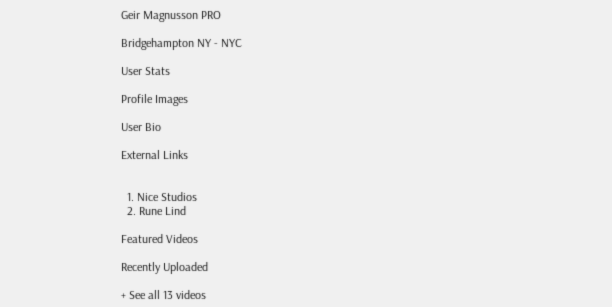Geir Magnusson PRO

Bridgehampton NY - NYC

User Stats

Profile Images

User Bio

External Links


  1. Nice Studios
  2. Rune Lind

Featured Videos

Recently Uploaded

+ See all 13 videos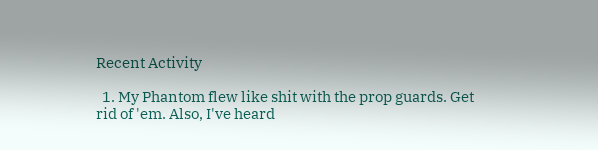Recent Activity

  1. My Phantom flew like shit with the prop guards. Get rid of 'em. Also, I've heard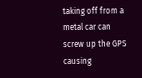taking off from a metal car can screw up the GPS causing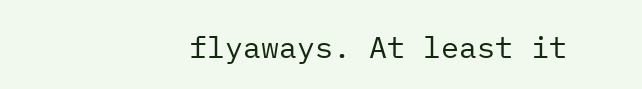flyaways. At least it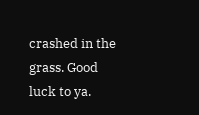crashed in the grass. Good luck to ya.